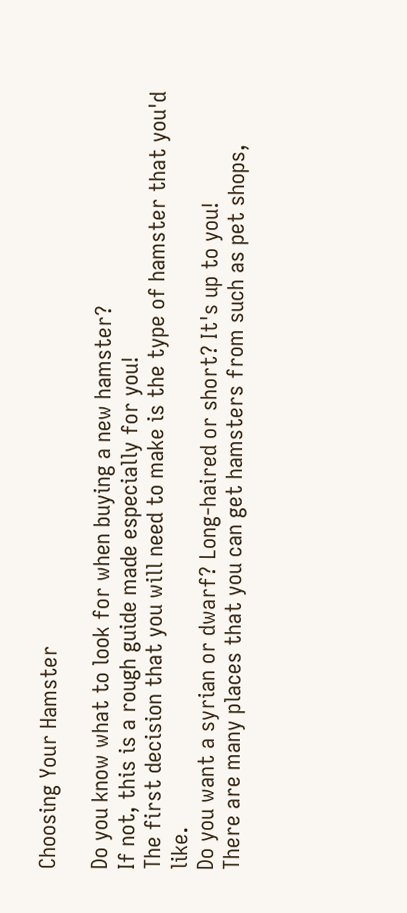Choosing Your Hamster

Do you know what to look for when buying a new hamster?
If not, this is a rough guide made especially for you!
The first decision that you will need to make is the type of hamster that you'd like.
Do you want a syrian or dwarf? Long-haired or short? It's up to you!
There are many places that you can get hamsters from such as pet shops,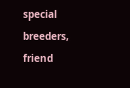special breeders, friend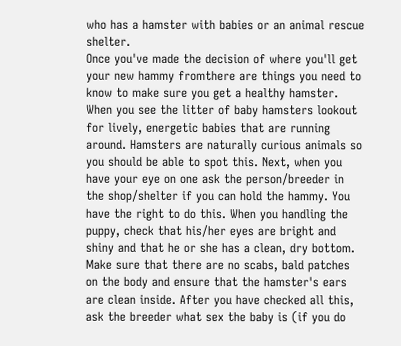who has a hamster with babies or an animal rescue shelter.
Once you've made the decision of where you'll get your new hammy fromthere are things you need to know to make sure you get a healthy hamster.
When you see the litter of baby hamsters lookout for lively, energetic babies that are running around. Hamsters are naturally curious animals so you should be able to spot this. Next, when you have your eye on one ask the person/breeder in the shop/shelter if you can hold the hammy. You have the right to do this. When you handling the puppy, check that his/her eyes are bright and shiny and that he or she has a clean, dry bottom. Make sure that there are no scabs, bald patches on the body and ensure that the hamster's ears are clean inside. After you have checked all this, ask the breeder what sex the baby is (if you do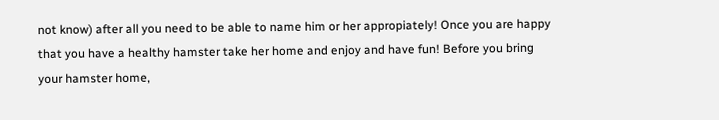not know) after all you need to be able to name him or her appropiately! Once you are happy that you have a healthy hamster take her home and enjoy and have fun! Before you bring your hamster home,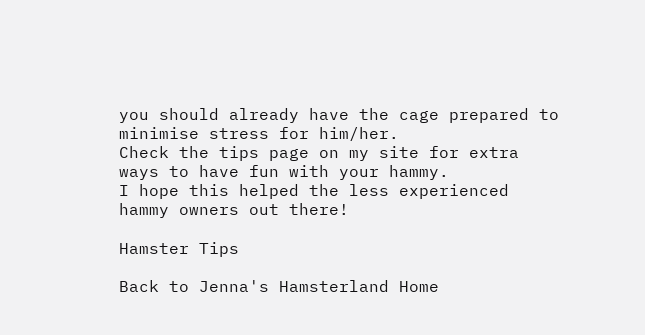you should already have the cage prepared to minimise stress for him/her.
Check the tips page on my site for extra ways to have fun with your hammy.
I hope this helped the less experienced hammy owners out there!

Hamster Tips

Back to Jenna's Hamsterland Home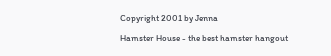Copyright 2001 by Jenna

Hamster House - the best hamster hangout